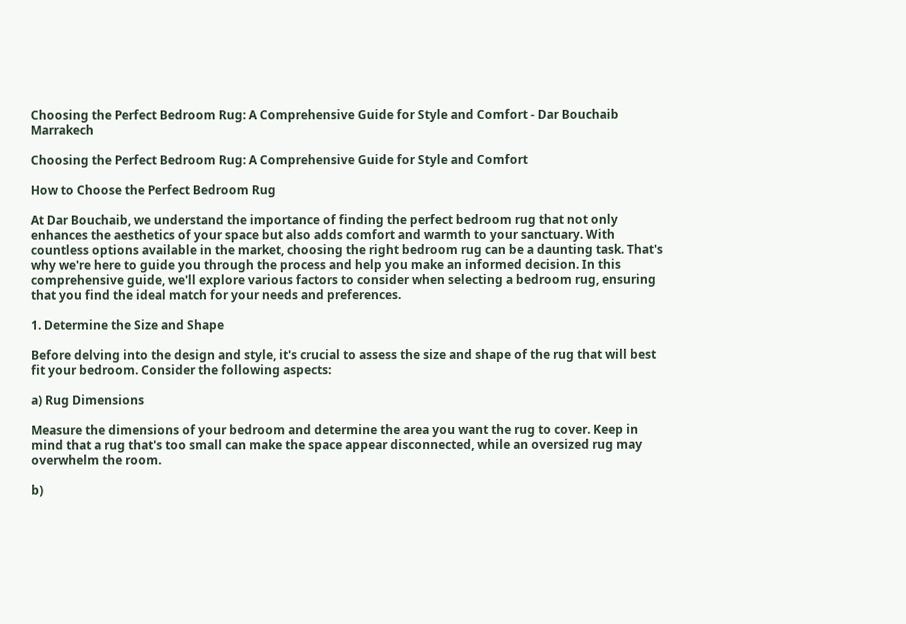Choosing the Perfect Bedroom Rug: A Comprehensive Guide for Style and Comfort - Dar Bouchaib Marrakech

Choosing the Perfect Bedroom Rug: A Comprehensive Guide for Style and Comfort

How to Choose the Perfect Bedroom Rug

At Dar Bouchaib, we understand the importance of finding the perfect bedroom rug that not only enhances the aesthetics of your space but also adds comfort and warmth to your sanctuary. With countless options available in the market, choosing the right bedroom rug can be a daunting task. That's why we're here to guide you through the process and help you make an informed decision. In this comprehensive guide, we'll explore various factors to consider when selecting a bedroom rug, ensuring that you find the ideal match for your needs and preferences.

1. Determine the Size and Shape

Before delving into the design and style, it's crucial to assess the size and shape of the rug that will best fit your bedroom. Consider the following aspects:

a) Rug Dimensions

Measure the dimensions of your bedroom and determine the area you want the rug to cover. Keep in mind that a rug that's too small can make the space appear disconnected, while an oversized rug may overwhelm the room.

b)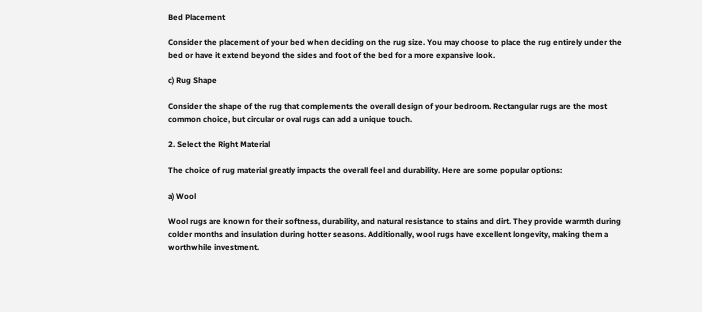Bed Placement

Consider the placement of your bed when deciding on the rug size. You may choose to place the rug entirely under the bed or have it extend beyond the sides and foot of the bed for a more expansive look.

c) Rug Shape

Consider the shape of the rug that complements the overall design of your bedroom. Rectangular rugs are the most common choice, but circular or oval rugs can add a unique touch.

2. Select the Right Material

The choice of rug material greatly impacts the overall feel and durability. Here are some popular options:

a) Wool

Wool rugs are known for their softness, durability, and natural resistance to stains and dirt. They provide warmth during colder months and insulation during hotter seasons. Additionally, wool rugs have excellent longevity, making them a worthwhile investment.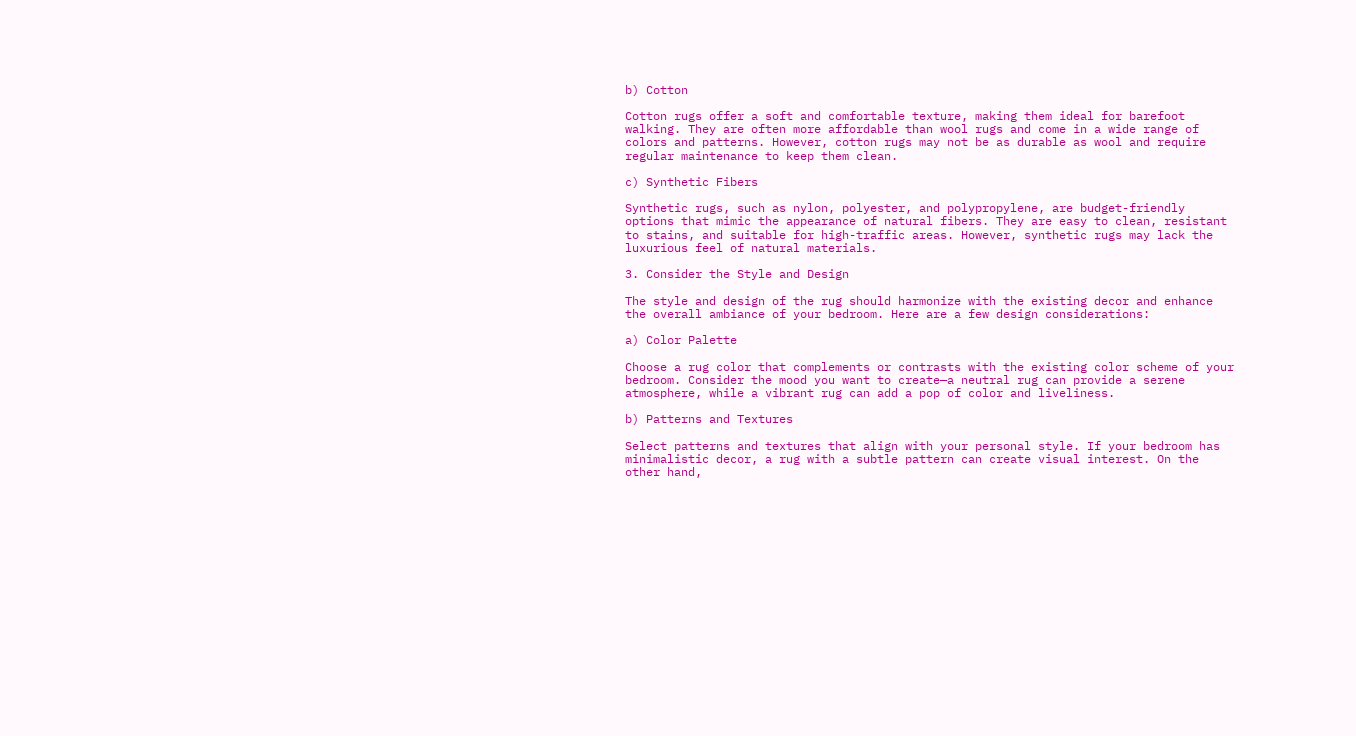b) Cotton

Cotton rugs offer a soft and comfortable texture, making them ideal for barefoot walking. They are often more affordable than wool rugs and come in a wide range of colors and patterns. However, cotton rugs may not be as durable as wool and require regular maintenance to keep them clean.

c) Synthetic Fibers

Synthetic rugs, such as nylon, polyester, and polypropylene, are budget-friendly options that mimic the appearance of natural fibers. They are easy to clean, resistant to stains, and suitable for high-traffic areas. However, synthetic rugs may lack the luxurious feel of natural materials.

3. Consider the Style and Design

The style and design of the rug should harmonize with the existing decor and enhance the overall ambiance of your bedroom. Here are a few design considerations:

a) Color Palette

Choose a rug color that complements or contrasts with the existing color scheme of your bedroom. Consider the mood you want to create—a neutral rug can provide a serene atmosphere, while a vibrant rug can add a pop of color and liveliness.

b) Patterns and Textures

Select patterns and textures that align with your personal style. If your bedroom has minimalistic decor, a rug with a subtle pattern can create visual interest. On the other hand,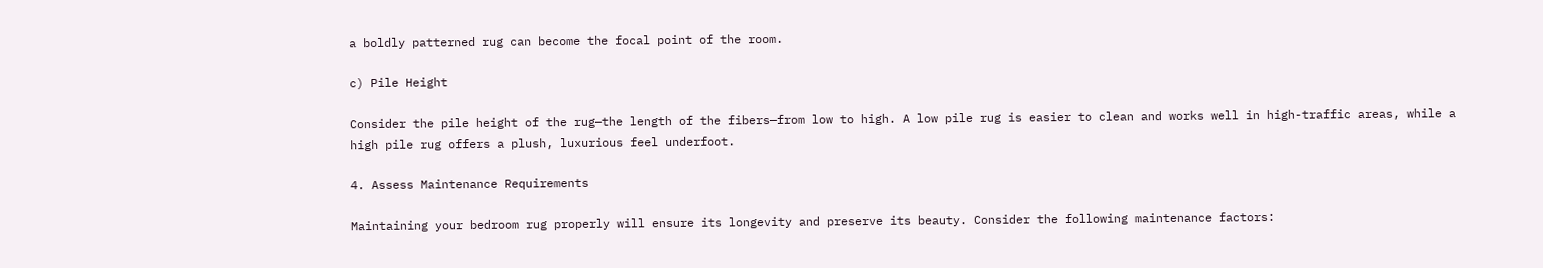a boldly patterned rug can become the focal point of the room.

c) Pile Height

Consider the pile height of the rug—the length of the fibers—from low to high. A low pile rug is easier to clean and works well in high-traffic areas, while a high pile rug offers a plush, luxurious feel underfoot.

4. Assess Maintenance Requirements

Maintaining your bedroom rug properly will ensure its longevity and preserve its beauty. Consider the following maintenance factors: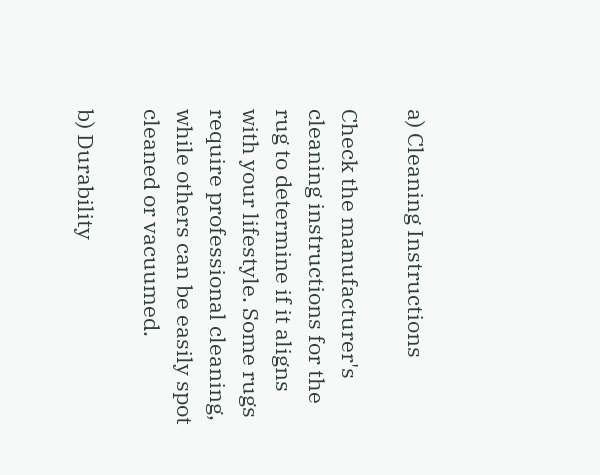a) Cleaning Instructions

Check the manufacturer's cleaning instructions for the rug to determine if it aligns with your lifestyle. Some rugs require professional cleaning, while others can be easily spot cleaned or vacuumed.

b) Durability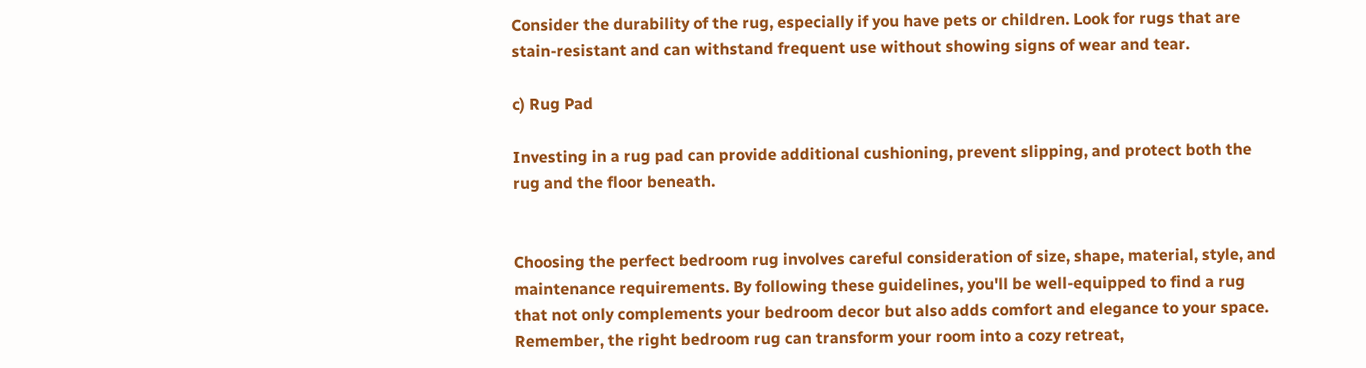Consider the durability of the rug, especially if you have pets or children. Look for rugs that are stain-resistant and can withstand frequent use without showing signs of wear and tear.

c) Rug Pad

Investing in a rug pad can provide additional cushioning, prevent slipping, and protect both the rug and the floor beneath.


Choosing the perfect bedroom rug involves careful consideration of size, shape, material, style, and maintenance requirements. By following these guidelines, you'll be well-equipped to find a rug that not only complements your bedroom decor but also adds comfort and elegance to your space. Remember, the right bedroom rug can transform your room into a cozy retreat,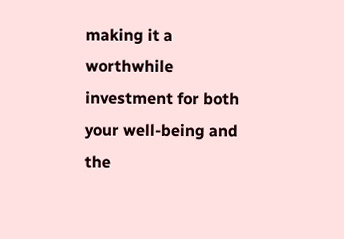making it a worthwhile investment for both your well-being and the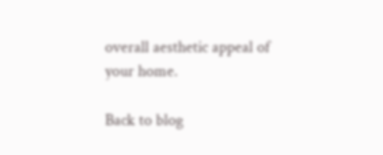overall aesthetic appeal of your home.

Back to blog